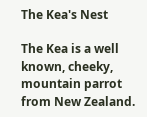The Kea's Nest

The Kea is a well known, cheeky, mountain parrot from New Zealand.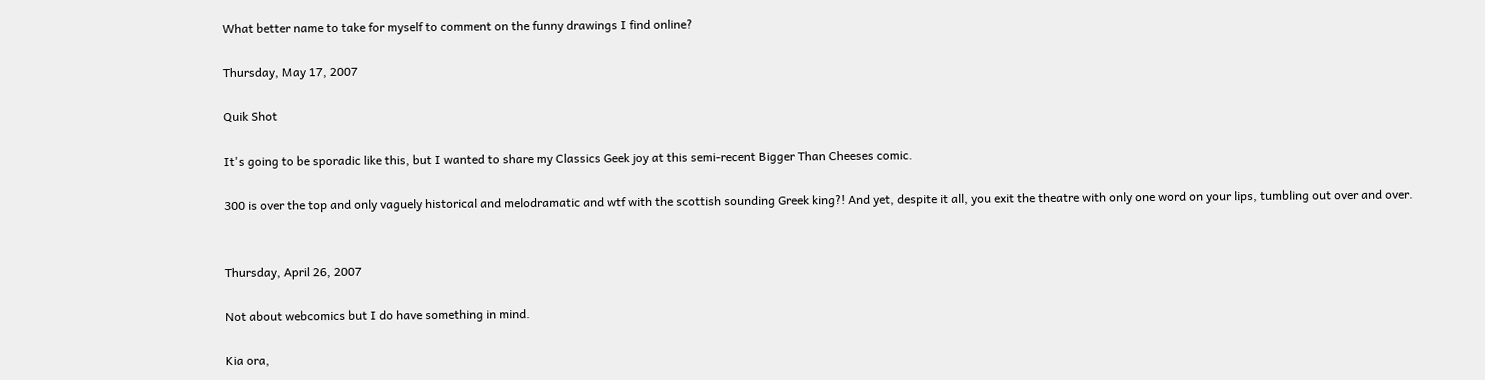What better name to take for myself to comment on the funny drawings I find online?

Thursday, May 17, 2007

Quik Shot

It's going to be sporadic like this, but I wanted to share my Classics Geek joy at this semi-recent Bigger Than Cheeses comic.

300 is over the top and only vaguely historical and melodramatic and wtf with the scottish sounding Greek king?! And yet, despite it all, you exit the theatre with only one word on your lips, tumbling out over and over.


Thursday, April 26, 2007

Not about webcomics but I do have something in mind.

Kia ora,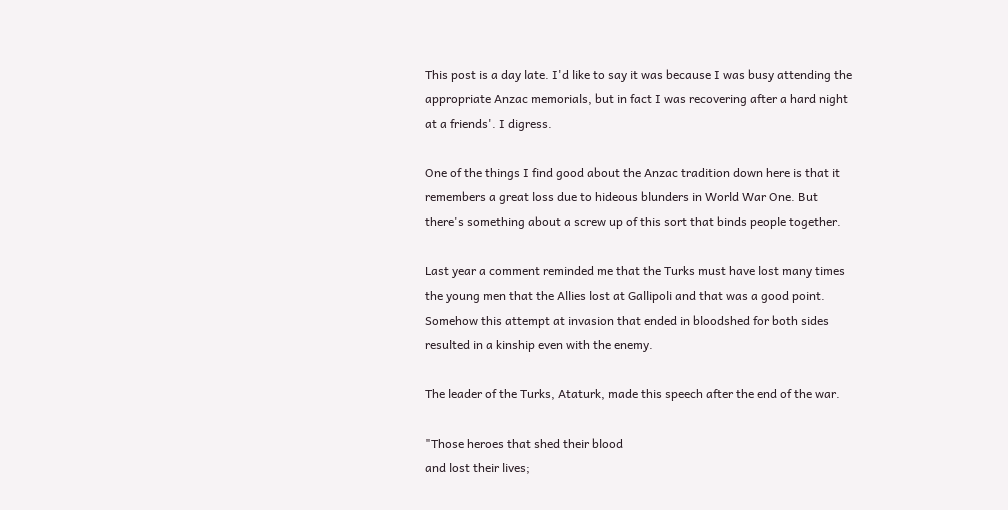This post is a day late. I'd like to say it was because I was busy attending the appropriate Anzac memorials, but in fact I was recovering after a hard night at a friends'. I digress.

One of the things I find good about the Anzac tradition down here is that it remembers a great loss due to hideous blunders in World War One. But there's something about a screw up of this sort that binds people together.

Last year a comment reminded me that the Turks must have lost many times the young men that the Allies lost at Gallipoli and that was a good point. Somehow this attempt at invasion that ended in bloodshed for both sides resulted in a kinship even with the enemy.

The leader of the Turks, Ataturk, made this speech after the end of the war.

"Those heroes that shed their blood
and lost their lives;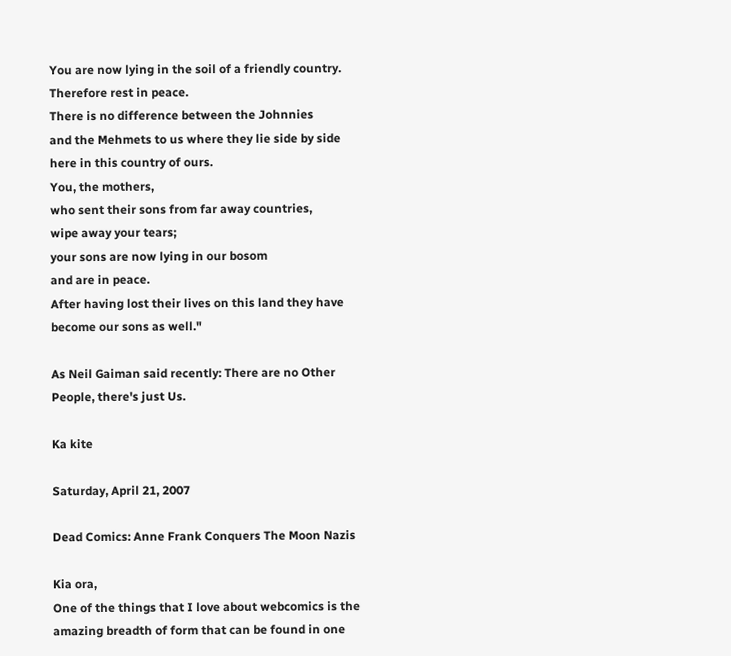You are now lying in the soil of a friendly country.
Therefore rest in peace.
There is no difference between the Johnnies
and the Mehmets to us where they lie side by side
here in this country of ours.
You, the mothers,
who sent their sons from far away countries,
wipe away your tears;
your sons are now lying in our bosom
and are in peace.
After having lost their lives on this land they have
become our sons as well."

As Neil Gaiman said recently: There are no Other People, there's just Us.

Ka kite

Saturday, April 21, 2007

Dead Comics: Anne Frank Conquers The Moon Nazis

Kia ora,
One of the things that I love about webcomics is the amazing breadth of form that can be found in one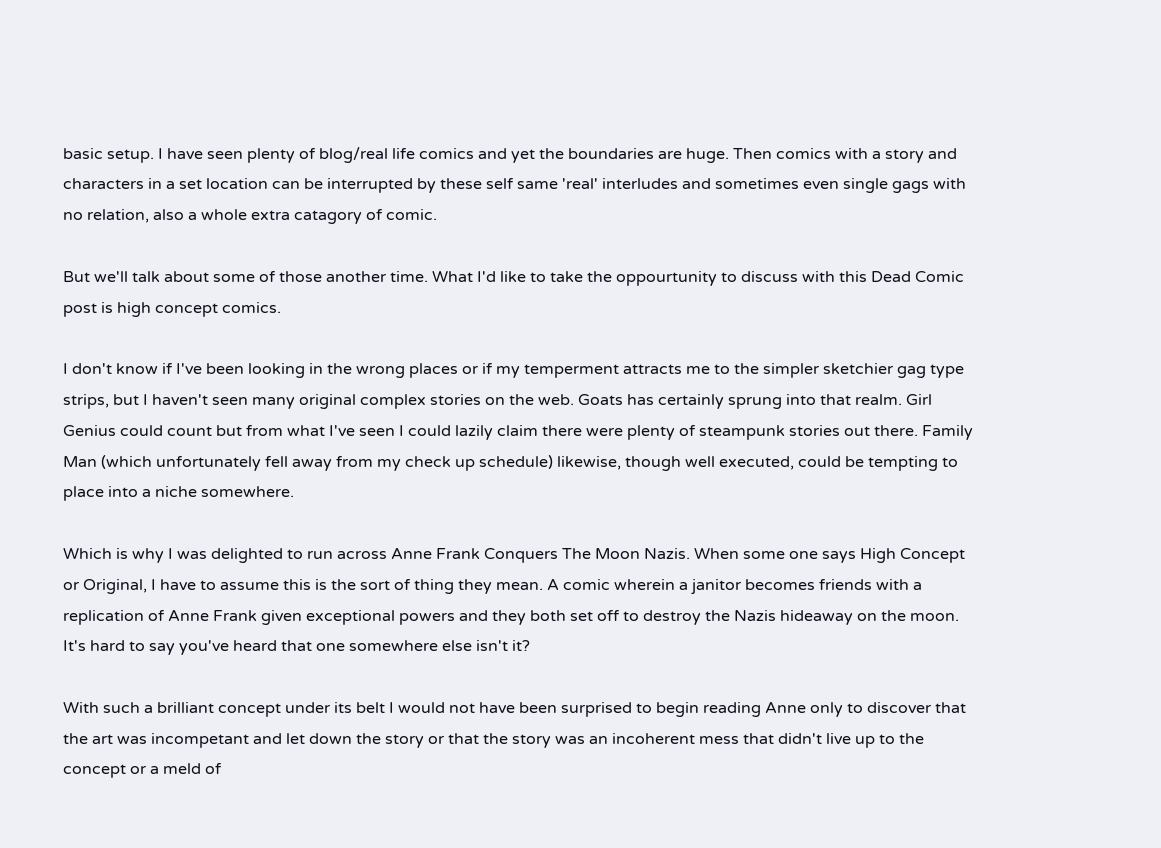basic setup. I have seen plenty of blog/real life comics and yet the boundaries are huge. Then comics with a story and characters in a set location can be interrupted by these self same 'real' interludes and sometimes even single gags with no relation, also a whole extra catagory of comic.

But we'll talk about some of those another time. What I'd like to take the oppourtunity to discuss with this Dead Comic post is high concept comics.

I don't know if I've been looking in the wrong places or if my temperment attracts me to the simpler sketchier gag type strips, but I haven't seen many original complex stories on the web. Goats has certainly sprung into that realm. Girl Genius could count but from what I've seen I could lazily claim there were plenty of steampunk stories out there. Family Man (which unfortunately fell away from my check up schedule) likewise, though well executed, could be tempting to place into a niche somewhere.

Which is why I was delighted to run across Anne Frank Conquers The Moon Nazis. When some one says High Concept or Original, I have to assume this is the sort of thing they mean. A comic wherein a janitor becomes friends with a replication of Anne Frank given exceptional powers and they both set off to destroy the Nazis hideaway on the moon. It's hard to say you've heard that one somewhere else isn't it?

With such a brilliant concept under its belt I would not have been surprised to begin reading Anne only to discover that the art was incompetant and let down the story or that the story was an incoherent mess that didn't live up to the concept or a meld of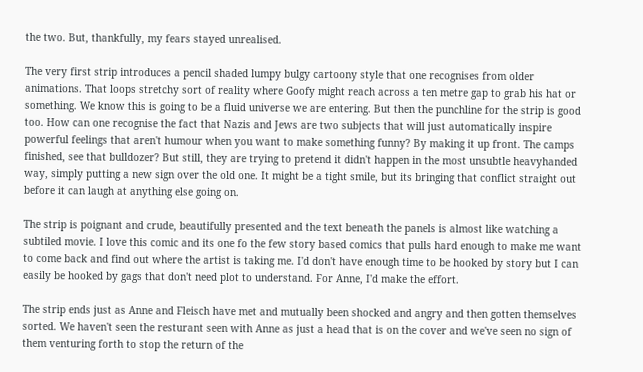the two. But, thankfully, my fears stayed unrealised.

The very first strip introduces a pencil shaded lumpy bulgy cartoony style that one recognises from older animations. That loops stretchy sort of reality where Goofy might reach across a ten metre gap to grab his hat or something. We know this is going to be a fluid universe we are entering. But then the punchline for the strip is good too. How can one recognise the fact that Nazis and Jews are two subjects that will just automatically inspire powerful feelings that aren't humour when you want to make something funny? By making it up front. The camps finished, see that bulldozer? But still, they are trying to pretend it didn't happen in the most unsubtle heavyhanded way, simply putting a new sign over the old one. It might be a tight smile, but its bringing that conflict straight out before it can laugh at anything else going on.

The strip is poignant and crude, beautifully presented and the text beneath the panels is almost like watching a subtiled movie. I love this comic and its one fo the few story based comics that pulls hard enough to make me want to come back and find out where the artist is taking me. I'd don't have enough time to be hooked by story but I can easily be hooked by gags that don't need plot to understand. For Anne, I'd make the effort.

The strip ends just as Anne and Fleisch have met and mutually been shocked and angry and then gotten themselves sorted. We haven't seen the resturant seen with Anne as just a head that is on the cover and we've seen no sign of them venturing forth to stop the return of the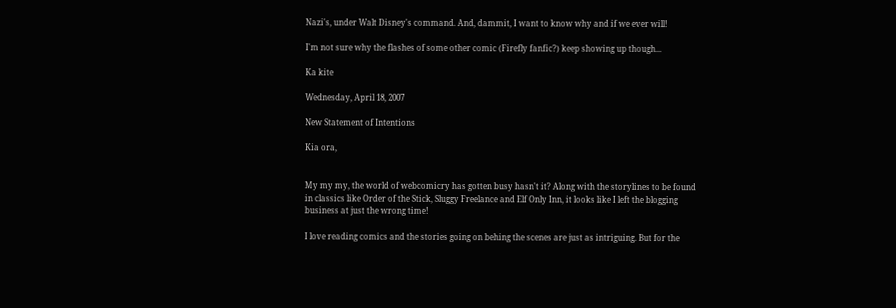Nazi's, under Walt Disney's command. And, dammit, I want to know why and if we ever will!

I'm not sure why the flashes of some other comic (Firefly fanfic?) keep showing up though...

Ka kite

Wednesday, April 18, 2007

New Statement of Intentions

Kia ora,


My my my, the world of webcomicry has gotten busy hasn't it? Along with the storylines to be found in classics like Order of the Stick, Sluggy Freelance and Elf Only Inn, it looks like I left the blogging business at just the wrong time!

I love reading comics and the stories going on behing the scenes are just as intriguing. But for the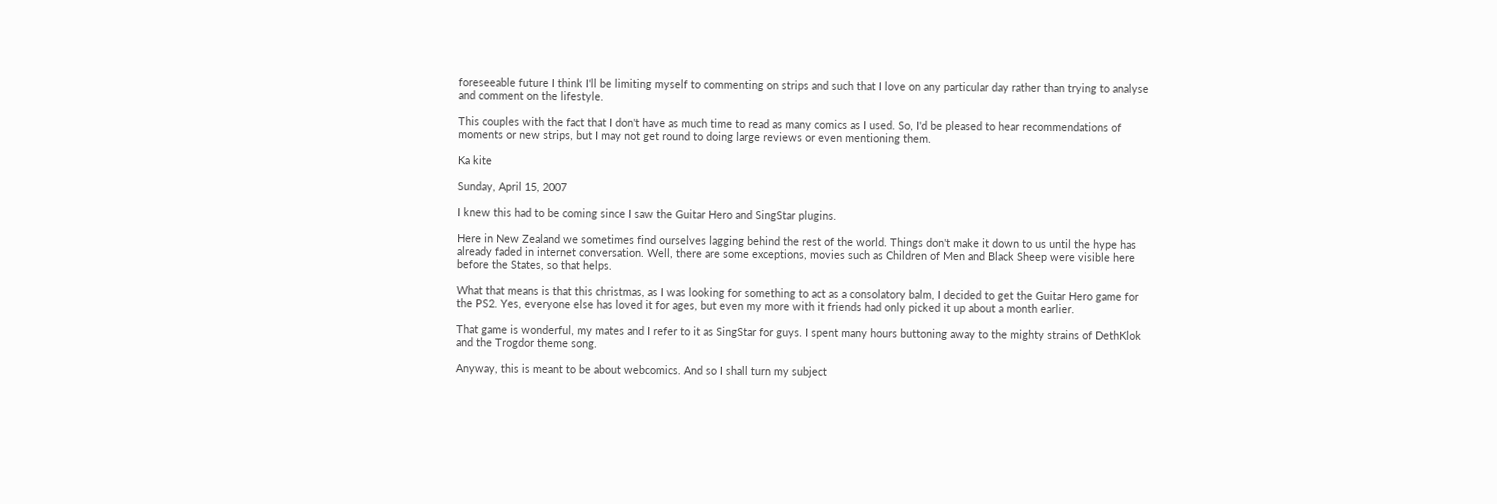foreseeable future I think I'll be limiting myself to commenting on strips and such that I love on any particular day rather than trying to analyse and comment on the lifestyle.

This couples with the fact that I don't have as much time to read as many comics as I used. So, I'd be pleased to hear recommendations of moments or new strips, but I may not get round to doing large reviews or even mentioning them.

Ka kite

Sunday, April 15, 2007

I knew this had to be coming since I saw the Guitar Hero and SingStar plugins.

Here in New Zealand we sometimes find ourselves lagging behind the rest of the world. Things don't make it down to us until the hype has already faded in internet conversation. Well, there are some exceptions, movies such as Children of Men and Black Sheep were visible here before the States, so that helps.

What that means is that this christmas, as I was looking for something to act as a consolatory balm, I decided to get the Guitar Hero game for the PS2. Yes, everyone else has loved it for ages, but even my more with it friends had only picked it up about a month earlier.

That game is wonderful, my mates and I refer to it as SingStar for guys. I spent many hours buttoning away to the mighty strains of DethKlok and the Trogdor theme song.

Anyway, this is meant to be about webcomics. And so I shall turn my subject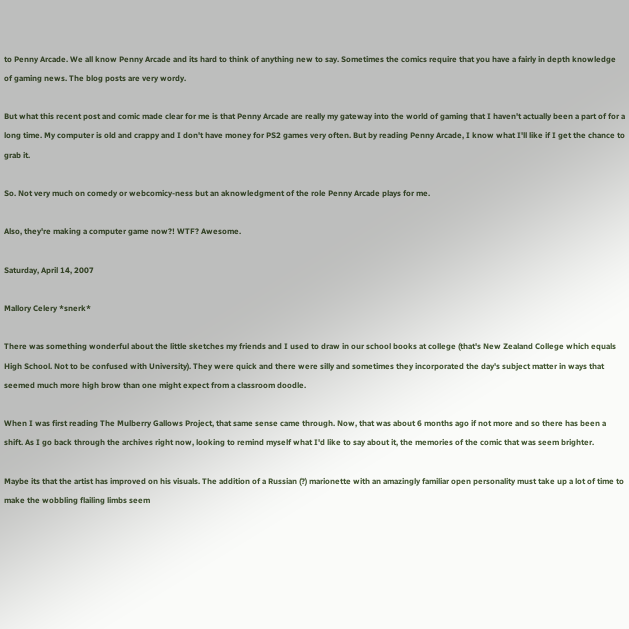to Penny Arcade. We all know Penny Arcade and its hard to think of anything new to say. Sometimes the comics require that you have a fairly in depth knowledge of gaming news. The blog posts are very wordy.

But what this recent post and comic made clear for me is that Penny Arcade are really my gateway into the world of gaming that I haven't actually been a part of for a long time. My computer is old and crappy and I don't have money for PS2 games very often. But by reading Penny Arcade, I know what I'll like if I get the chance to grab it.

So. Not very much on comedy or webcomicy-ness but an aknowledgment of the role Penny Arcade plays for me.

Also, they're making a computer game now?! WTF? Awesome.

Saturday, April 14, 2007

Mallory Celery *snerk*

There was something wonderful about the little sketches my friends and I used to draw in our school books at college (that's New Zealand College which equals High School. Not to be confused with University). They were quick and there were silly and sometimes they incorporated the day's subject matter in ways that seemed much more high brow than one might expect from a classroom doodle.

When I was first reading The Mulberry Gallows Project, that same sense came through. Now, that was about 6 months ago if not more and so there has been a shift. As I go back through the archives right now, looking to remind myself what I'd like to say about it, the memories of the comic that was seem brighter.

Maybe its that the artist has improved on his visuals. The addition of a Russian (?) marionette with an amazingly familiar open personality must take up a lot of time to make the wobbling flailing limbs seem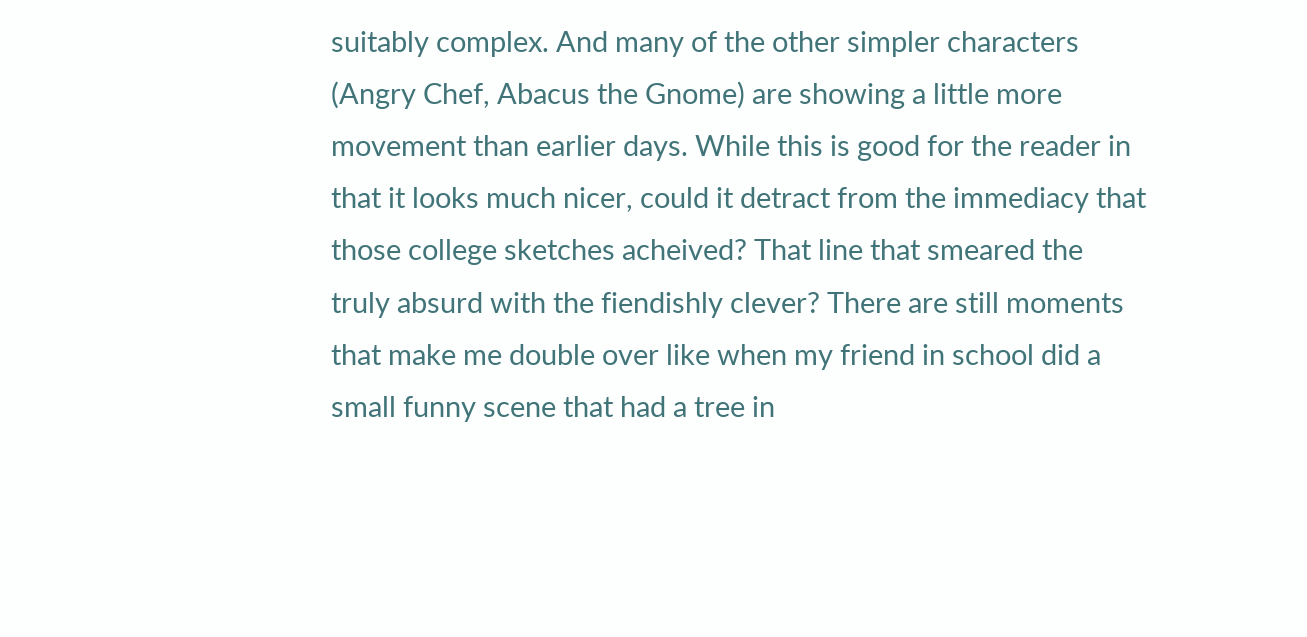suitably complex. And many of the other simpler characters (Angry Chef, Abacus the Gnome) are showing a little more movement than earlier days. While this is good for the reader in that it looks much nicer, could it detract from the immediacy that those college sketches acheived? That line that smeared the truly absurd with the fiendishly clever? There are still moments that make me double over like when my friend in school did a small funny scene that had a tree in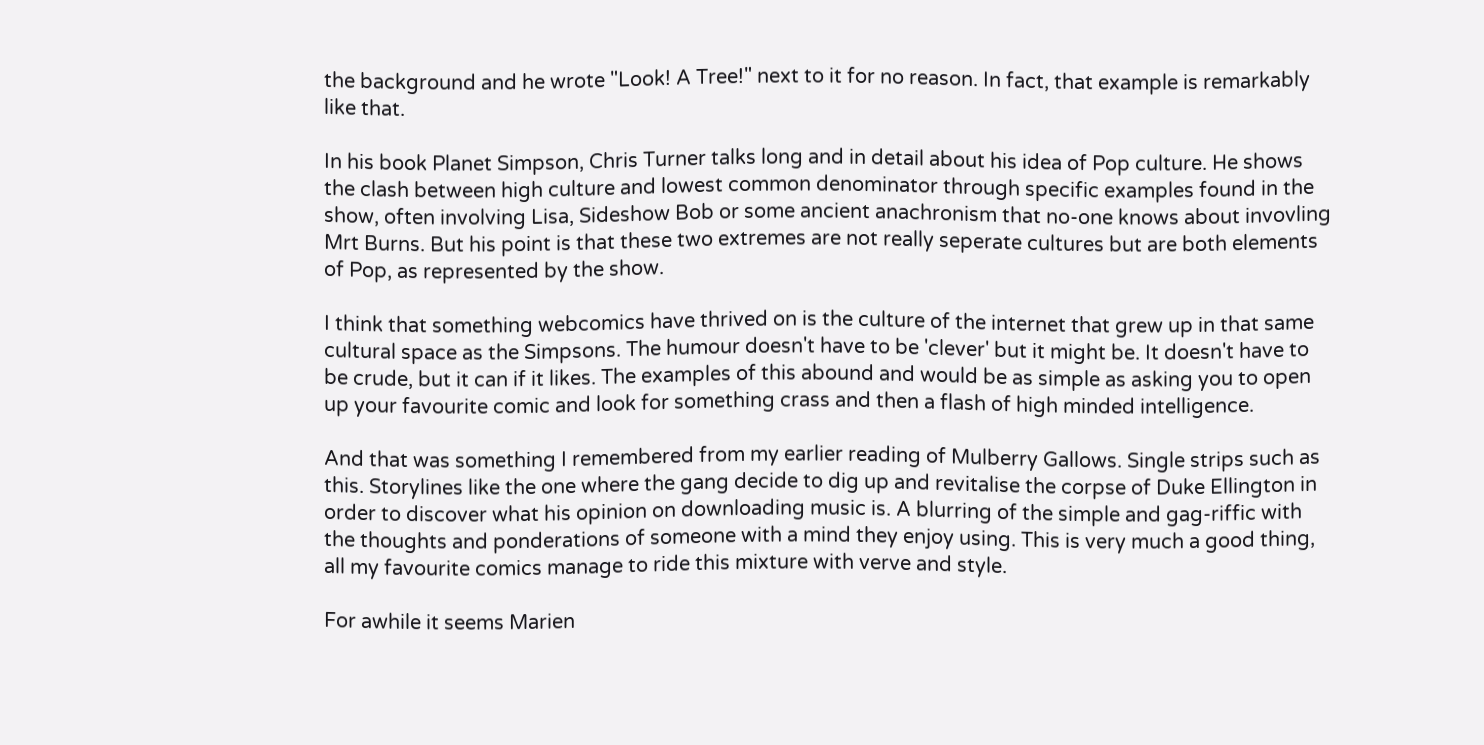the background and he wrote "Look! A Tree!" next to it for no reason. In fact, that example is remarkably like that.

In his book Planet Simpson, Chris Turner talks long and in detail about his idea of Pop culture. He shows the clash between high culture and lowest common denominator through specific examples found in the show, often involving Lisa, Sideshow Bob or some ancient anachronism that no-one knows about invovling Mrt Burns. But his point is that these two extremes are not really seperate cultures but are both elements of Pop, as represented by the show.

I think that something webcomics have thrived on is the culture of the internet that grew up in that same cultural space as the Simpsons. The humour doesn't have to be 'clever' but it might be. It doesn't have to be crude, but it can if it likes. The examples of this abound and would be as simple as asking you to open up your favourite comic and look for something crass and then a flash of high minded intelligence.

And that was something I remembered from my earlier reading of Mulberry Gallows. Single strips such as this. Storylines like the one where the gang decide to dig up and revitalise the corpse of Duke Ellington in order to discover what his opinion on downloading music is. A blurring of the simple and gag-riffic with the thoughts and ponderations of someone with a mind they enjoy using. This is very much a good thing, all my favourite comics manage to ride this mixture with verve and style.

For awhile it seems Marien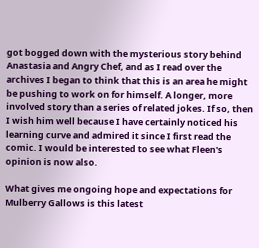got bogged down with the mysterious story behind Anastasia and Angry Chef, and as I read over the archives I began to think that this is an area he might be pushing to work on for himself. A longer, more involved story than a series of related jokes. If so, then I wish him well because I have certainly noticed his learning curve and admired it since I first read the comic. I would be interested to see what Fleen's opinion is now also.

What gives me ongoing hope and expectations for Mulberry Gallows is this latest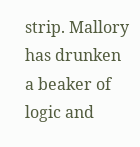strip. Mallory has drunken a beaker of logic and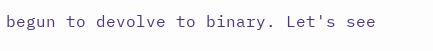begun to devolve to binary. Let's see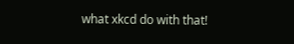what xkcd do with that!